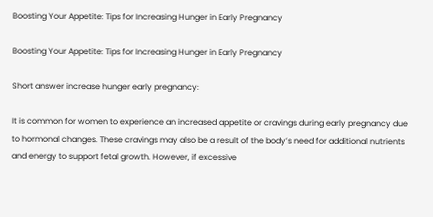Boosting Your Appetite: Tips for Increasing Hunger in Early Pregnancy

Boosting Your Appetite: Tips for Increasing Hunger in Early Pregnancy

Short answer increase hunger early pregnancy:

It is common for women to experience an increased appetite or cravings during early pregnancy due to hormonal changes. These cravings may also be a result of the body’s need for additional nutrients and energy to support fetal growth. However, if excessive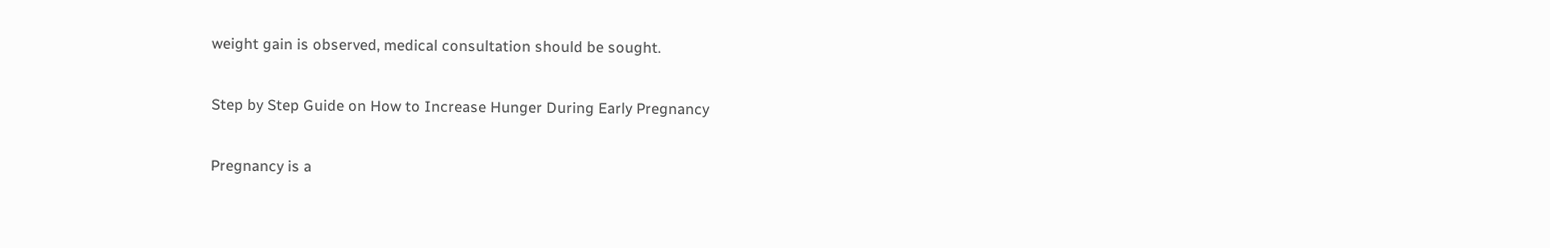weight gain is observed, medical consultation should be sought.

Step by Step Guide on How to Increase Hunger During Early Pregnancy

Pregnancy is a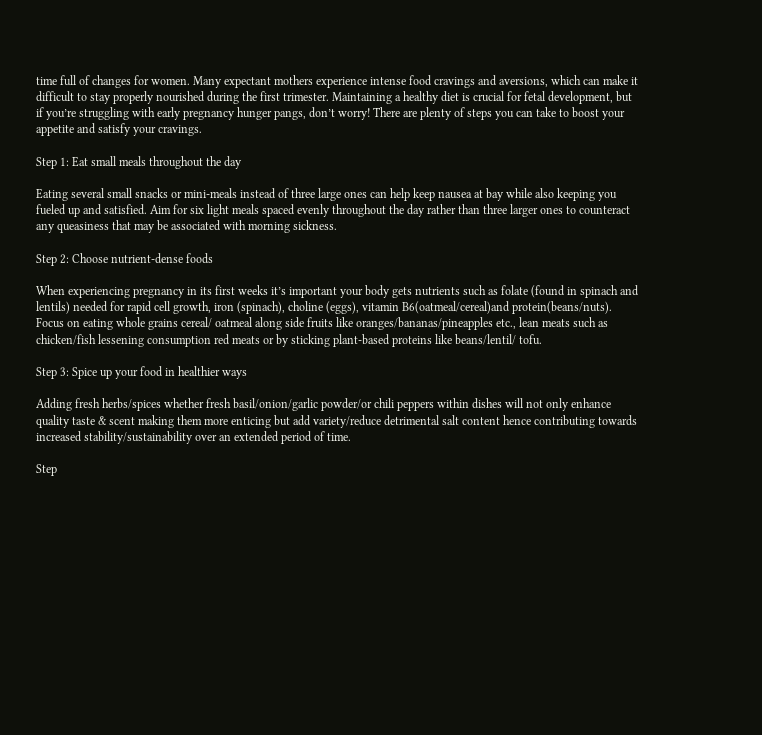time full of changes for women. Many expectant mothers experience intense food cravings and aversions, which can make it difficult to stay properly nourished during the first trimester. Maintaining a healthy diet is crucial for fetal development, but if you’re struggling with early pregnancy hunger pangs, don’t worry! There are plenty of steps you can take to boost your appetite and satisfy your cravings.

Step 1: Eat small meals throughout the day

Eating several small snacks or mini-meals instead of three large ones can help keep nausea at bay while also keeping you fueled up and satisfied. Aim for six light meals spaced evenly throughout the day rather than three larger ones to counteract any queasiness that may be associated with morning sickness.

Step 2: Choose nutrient-dense foods

When experiencing pregnancy in its first weeks it’s important your body gets nutrients such as folate (found in spinach and lentils) needed for rapid cell growth, iron (spinach), choline (eggs), vitamin B6(oatmeal/cereal)and protein(beans/nuts). Focus on eating whole grains cereal/ oatmeal along side fruits like oranges/bananas/pineapples etc., lean meats such as chicken/fish lessening consumption red meats or by sticking plant-based proteins like beans/lentil/ tofu.

Step 3: Spice up your food in healthier ways

Adding fresh herbs/spices whether fresh basil/onion/garlic powder/or chili peppers within dishes will not only enhance quality taste & scent making them more enticing but add variety/reduce detrimental salt content hence contributing towards increased stability/sustainability over an extended period of time.

Step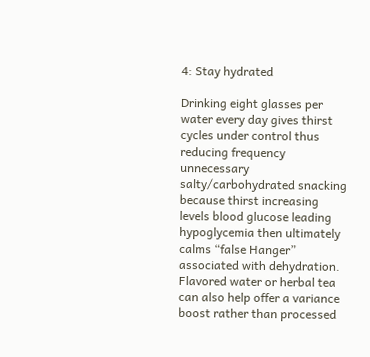4: Stay hydrated

Drinking eight glasses per water every day gives thirst cycles under control thus reducing frequency unnecessary salty/carbohydrated snacking because thirst increasing levels blood glucose leading hypoglycemia then ultimately calms “false Hanger” associated with dehydration. Flavored water or herbal tea can also help offer a variance boost rather than processed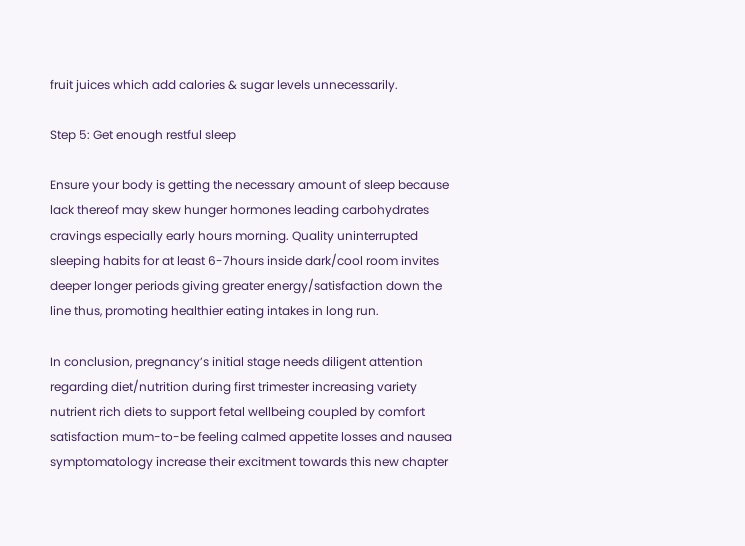fruit juices which add calories & sugar levels unnecessarily.

Step 5: Get enough restful sleep

Ensure your body is getting the necessary amount of sleep because lack thereof may skew hunger hormones leading carbohydrates cravings especially early hours morning. Quality uninterrupted sleeping habits for at least 6-7hours inside dark/cool room invites deeper longer periods giving greater energy/satisfaction down the line thus, promoting healthier eating intakes in long run.

In conclusion, pregnancy’s initial stage needs diligent attention regarding diet/nutrition during first trimester increasing variety nutrient rich diets to support fetal wellbeing coupled by comfort satisfaction mum-to-be feeling calmed appetite losses and nausea symptomatology increase their excitment towards this new chapter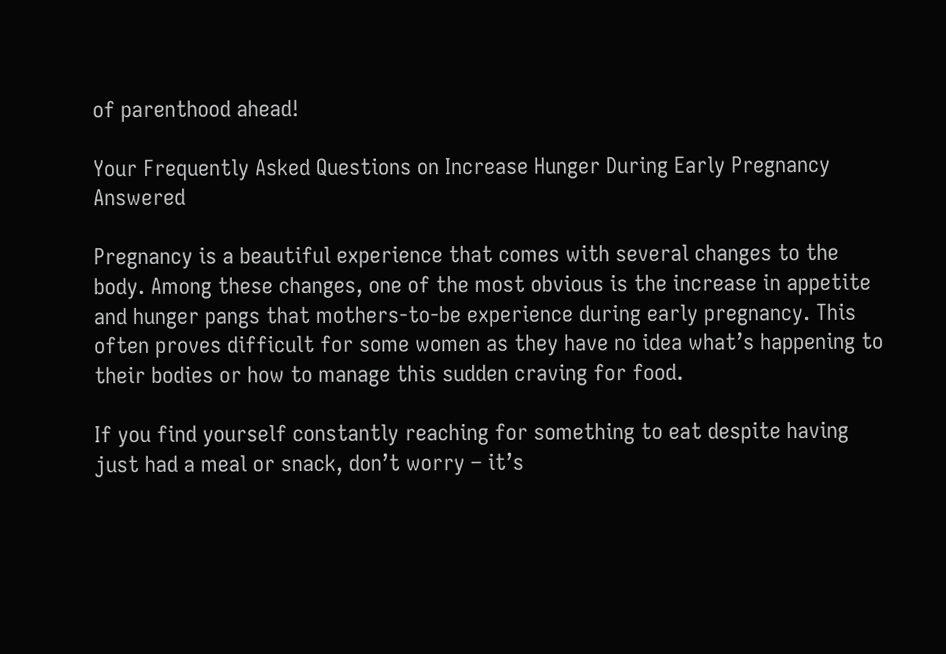of parenthood ahead!

Your Frequently Asked Questions on Increase Hunger During Early Pregnancy Answered

Pregnancy is a beautiful experience that comes with several changes to the body. Among these changes, one of the most obvious is the increase in appetite and hunger pangs that mothers-to-be experience during early pregnancy. This often proves difficult for some women as they have no idea what’s happening to their bodies or how to manage this sudden craving for food.

If you find yourself constantly reaching for something to eat despite having just had a meal or snack, don’t worry – it’s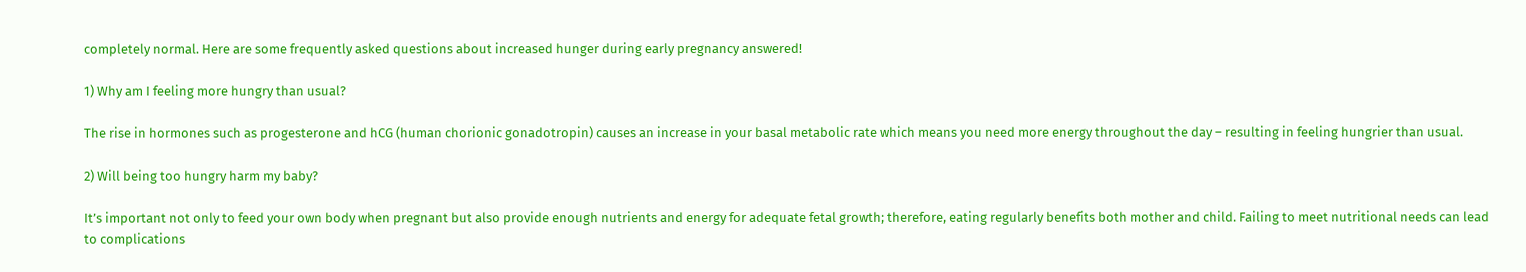completely normal. Here are some frequently asked questions about increased hunger during early pregnancy answered!

1) Why am I feeling more hungry than usual?

The rise in hormones such as progesterone and hCG (human chorionic gonadotropin) causes an increase in your basal metabolic rate which means you need more energy throughout the day – resulting in feeling hungrier than usual.

2) Will being too hungry harm my baby?

It’s important not only to feed your own body when pregnant but also provide enough nutrients and energy for adequate fetal growth; therefore, eating regularly benefits both mother and child. Failing to meet nutritional needs can lead to complications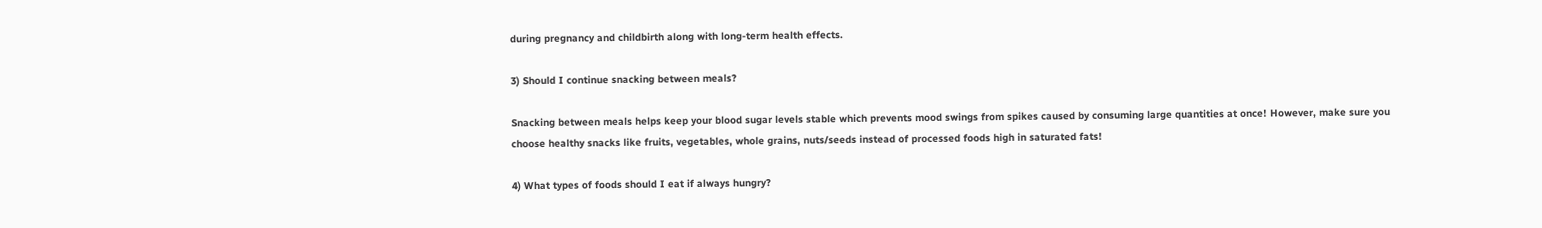during pregnancy and childbirth along with long-term health effects.

3) Should I continue snacking between meals?

Snacking between meals helps keep your blood sugar levels stable which prevents mood swings from spikes caused by consuming large quantities at once! However, make sure you choose healthy snacks like fruits, vegetables, whole grains, nuts/seeds instead of processed foods high in saturated fats!

4) What types of foods should I eat if always hungry?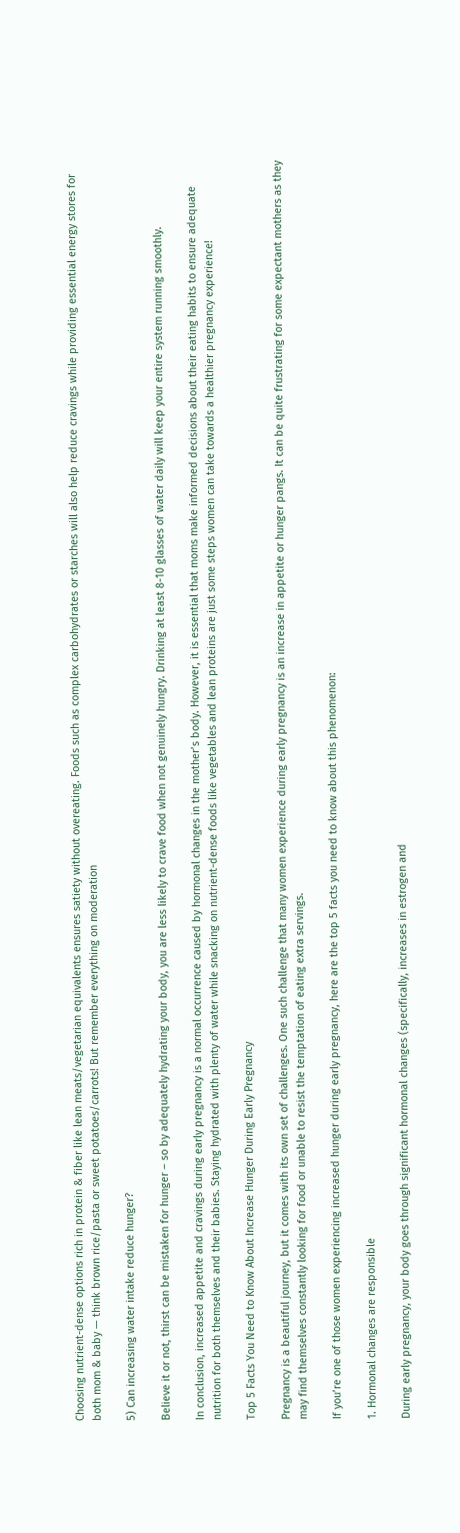Choosing nutrient-dense options rich in protein & fiber like lean meats/vegetarian equivalents ensures satiety without overeating. Foods such as complex carbohydrates or starches will also help reduce cravings while providing essential energy stores for both mom & baby — think brown rice/pasta or sweet potatoes/carrots! But remember everything on moderation

5) Can increasing water intake reduce hunger?

Believe it or not, thirst can be mistaken for hunger – so by adequately hydrating your body, you are less likely to crave food when not genuinely hungry. Drinking at least 8-10 glasses of water daily will keep your entire system running smoothly.

In conclusion, increased appetite and cravings during early pregnancy is a normal occurrence caused by hormonal changes in the mother’s body. However, it is essential that moms make informed decisions about their eating habits to ensure adequate nutrition for both themselves and their babies. Staying hydrated with plenty of water while snacking on nutrient-dense foods like vegetables and lean proteins are just some steps women can take towards a healthier pregnancy experience!

Top 5 Facts You Need to Know About Increase Hunger During Early Pregnancy

Pregnancy is a beautiful journey, but it comes with its own set of challenges. One such challenge that many women experience during early pregnancy is an increase in appetite or hunger pangs. It can be quite frustrating for some expectant mothers as they may find themselves constantly looking for food or unable to resist the temptation of eating extra servings.

If you’re one of those women experiencing increased hunger during early pregnancy, here are the top 5 facts you need to know about this phenomenon:

1. Hormonal changes are responsible

During early pregnancy, your body goes through significant hormonal changes (specifically, increases in estrogen and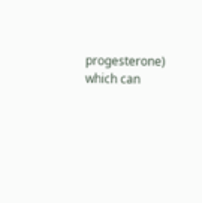progesterone) which can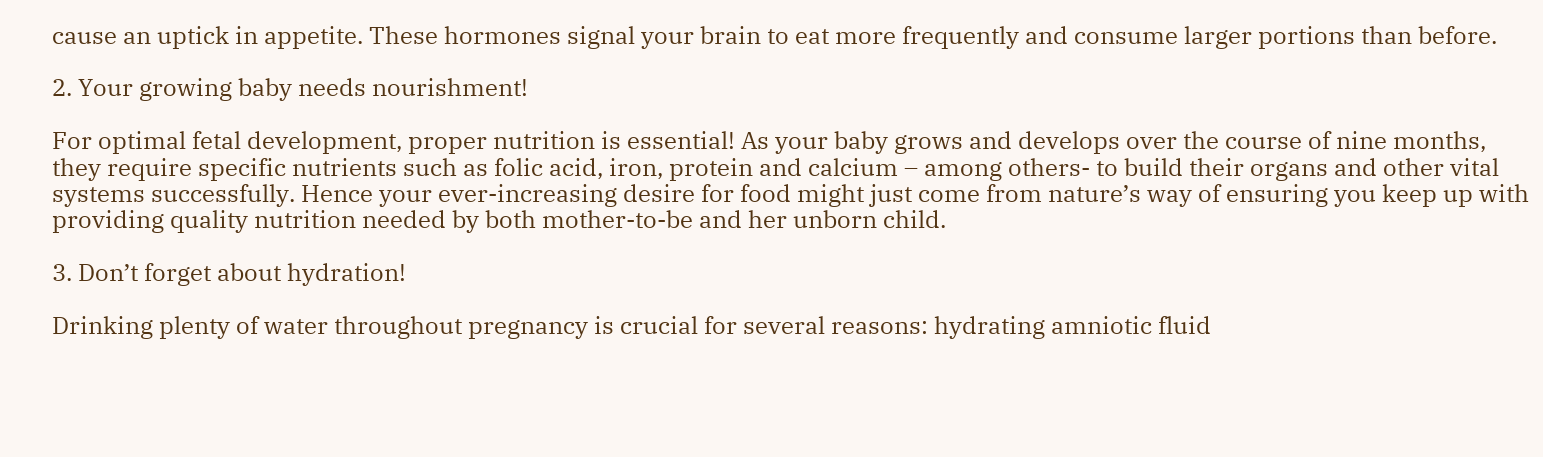cause an uptick in appetite. These hormones signal your brain to eat more frequently and consume larger portions than before.

2. Your growing baby needs nourishment!

For optimal fetal development, proper nutrition is essential! As your baby grows and develops over the course of nine months, they require specific nutrients such as folic acid, iron, protein and calcium – among others- to build their organs and other vital systems successfully. Hence your ever-increasing desire for food might just come from nature’s way of ensuring you keep up with providing quality nutrition needed by both mother-to-be and her unborn child.

3. Don’t forget about hydration!

Drinking plenty of water throughout pregnancy is crucial for several reasons: hydrating amniotic fluid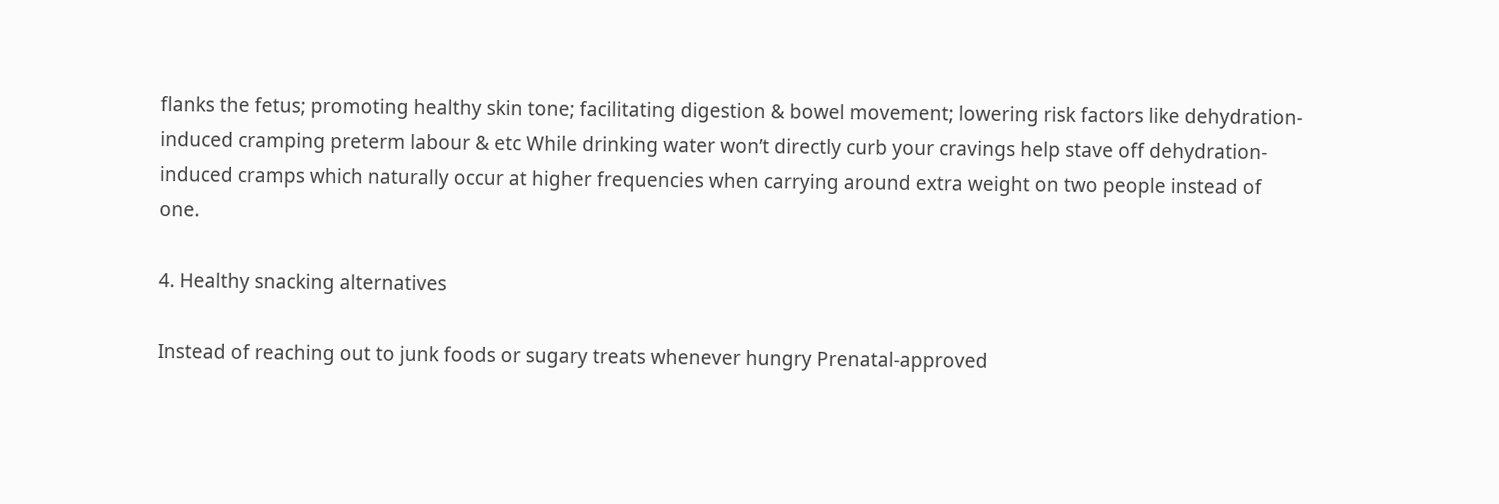flanks the fetus; promoting healthy skin tone; facilitating digestion & bowel movement; lowering risk factors like dehydration-induced cramping preterm labour & etc While drinking water won’t directly curb your cravings help stave off dehydration-induced cramps which naturally occur at higher frequencies when carrying around extra weight on two people instead of one.

4. Healthy snacking alternatives

Instead of reaching out to junk foods or sugary treats whenever hungry Prenatal-approved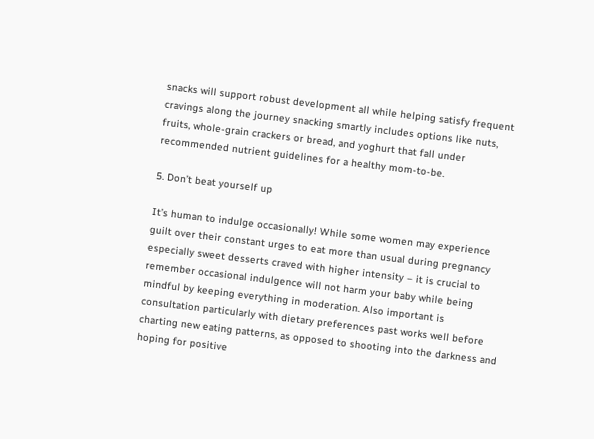snacks will support robust development all while helping satisfy frequent cravings along the journey snacking smartly includes options like nuts, fruits, whole-grain crackers or bread, and yoghurt that fall under recommended nutrient guidelines for a healthy mom-to-be.

5. Don’t beat yourself up

It’s human to indulge occasionally! While some women may experience guilt over their constant urges to eat more than usual during pregnancy especially sweet desserts craved with higher intensity – it is crucial to remember occasional indulgence will not harm your baby while being mindful by keeping everything in moderation. Also important is consultation particularly with dietary preferences past works well before charting new eating patterns, as opposed to shooting into the darkness and hoping for positive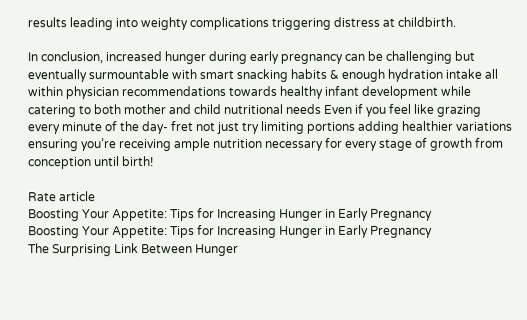results leading into weighty complications triggering distress at childbirth.

In conclusion, increased hunger during early pregnancy can be challenging but eventually surmountable with smart snacking habits & enough hydration intake all within physician recommendations towards healthy infant development while catering to both mother and child nutritional needs Even if you feel like grazing every minute of the day- fret not just try limiting portions adding healthier variations ensuring you’re receiving ample nutrition necessary for every stage of growth from conception until birth!

Rate article
Boosting Your Appetite: Tips for Increasing Hunger in Early Pregnancy
Boosting Your Appetite: Tips for Increasing Hunger in Early Pregnancy
The Surprising Link Between Hunger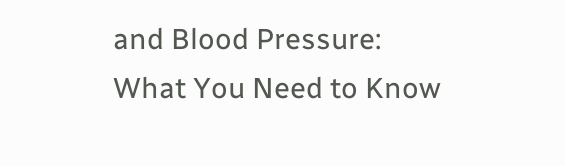and Blood Pressure: What You Need to Know